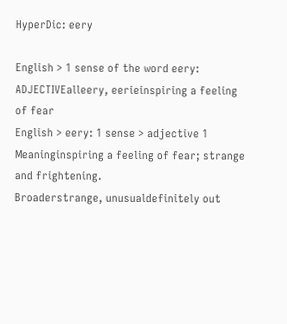HyperDic: eery

English > 1 sense of the word eery:
ADJECTIVEalleery, eerieinspiring a feeling of fear
English > eery: 1 sense > adjective 1
Meaninginspiring a feeling of fear; strange and frightening.
Broaderstrange, unusualdefinitely out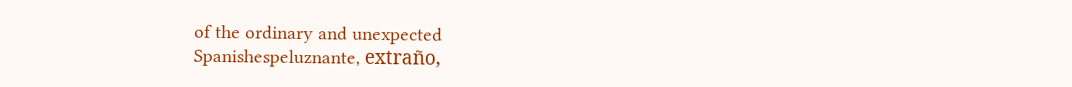of the ordinary and unexpected
Spanishespeluznante, extraño,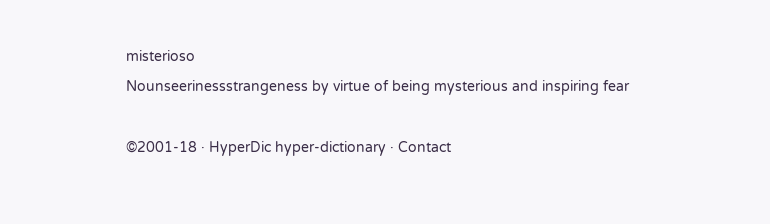misterioso
Nounseerinessstrangeness by virtue of being mysterious and inspiring fear

©2001-18 · HyperDic hyper-dictionary · Contact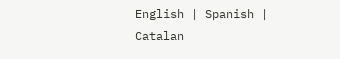English | Spanish | Catalan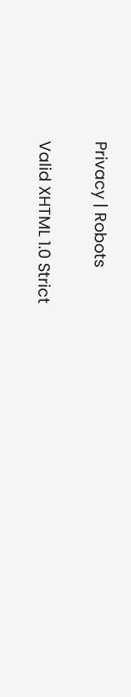Privacy | Robots

Valid XHTML 1.0 Strict